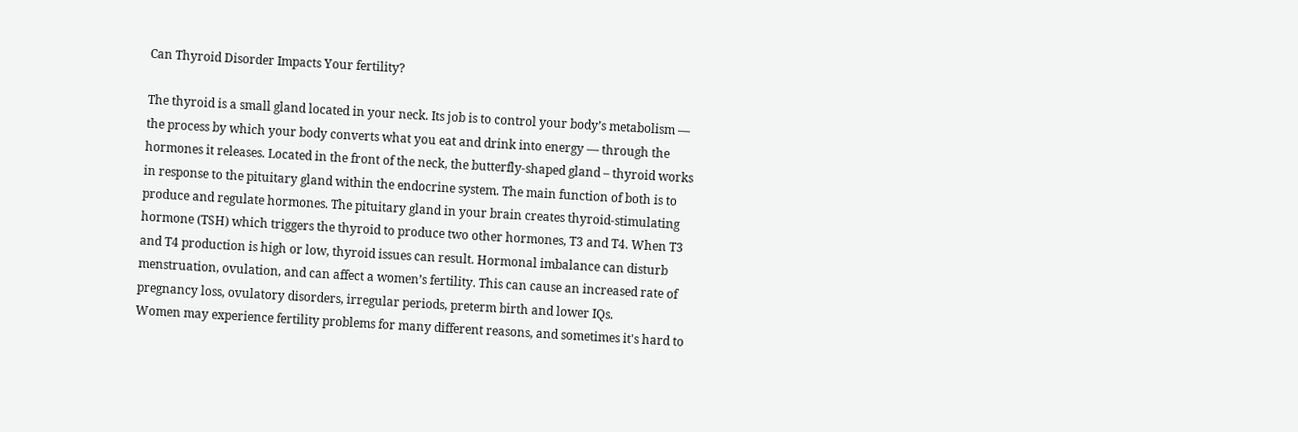Can Thyroid Disorder Impacts Your fertility?

The thyroid is a small gland located in your neck. Its job is to control your body’s metabolism —
the process by which your body converts what you eat and drink into energy — through the
hormones it releases. Located in the front of the neck, the butterfly-shaped gland – thyroid works
in response to the pituitary gland within the endocrine system. The main function of both is to
produce and regulate hormones. The pituitary gland in your brain creates thyroid-stimulating
hormone (TSH) which triggers the thyroid to produce two other hormones, T3 and T4. When T3
and T4 production is high or low, thyroid issues can result. Hormonal imbalance can disturb
menstruation, ovulation, and can affect a women’s fertility. This can cause an increased rate of
pregnancy loss, ovulatory disorders, irregular periods, preterm birth and lower IQs.
Women may experience fertility problems for many different reasons, and sometimes it's hard to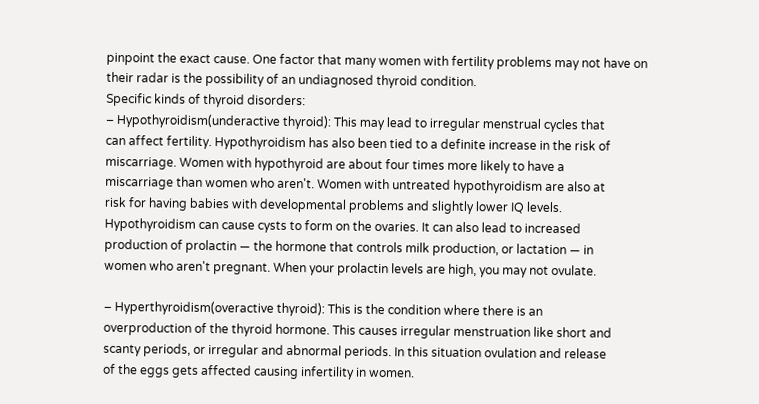pinpoint the exact cause. One factor that many women with fertility problems may not have on
their radar is the possibility of an undiagnosed thyroid condition.
Specific kinds of thyroid disorders:
– Hypothyroidism(underactive thyroid): This may lead to irregular menstrual cycles that
can affect fertility. Hypothyroidism has also been tied to a definite increase in the risk of
miscarriage. Women with hypothyroid are about four times more likely to have a
miscarriage than women who aren't. Women with untreated hypothyroidism are also at
risk for having babies with developmental problems and slightly lower IQ levels.
Hypothyroidism can cause cysts to form on the ovaries. It can also lead to increased
production of prolactin — the hormone that controls milk production, or lactation — in
women who aren't pregnant. When your prolactin levels are high, you may not ovulate.

– Hyperthyroidism(overactive thyroid): This is the condition where there is an
overproduction of the thyroid hormone. This causes irregular menstruation like short and
scanty periods, or irregular and abnormal periods. In this situation ovulation and release
of the eggs gets affected causing infertility in women.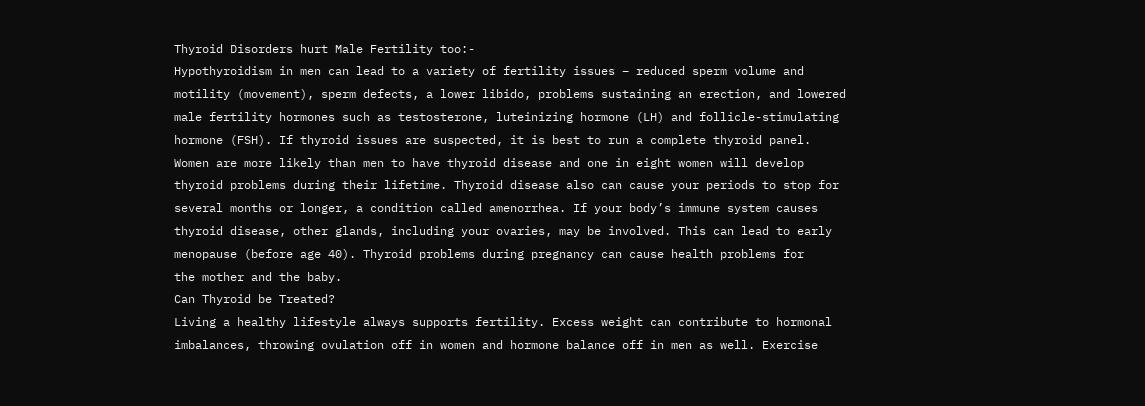Thyroid Disorders hurt Male Fertility too:-
Hypothyroidism in men can lead to a variety of fertility issues – reduced sperm volume and
motility (movement), sperm defects, a lower libido, problems sustaining an erection, and lowered
male fertility hormones such as testosterone, luteinizing hormone (LH) and follicle-stimulating
hormone (FSH). If thyroid issues are suspected, it is best to run a complete thyroid panel.
Women are more likely than men to have thyroid disease and one in eight women will develop
thyroid problems during their lifetime. Thyroid disease also can cause your periods to stop for
several months or longer, a condition called amenorrhea. If your body’s immune system causes
thyroid disease, other glands, including your ovaries, may be involved. This can lead to early
menopause (before age 40). Thyroid problems during pregnancy can cause health problems for
the mother and the baby.
Can Thyroid be Treated?
Living a healthy lifestyle always supports fertility. Excess weight can contribute to hormonal
imbalances, throwing ovulation off in women and hormone balance off in men as well. Exercise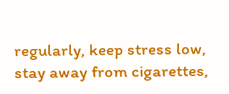regularly, keep stress low, stay away from cigarettes,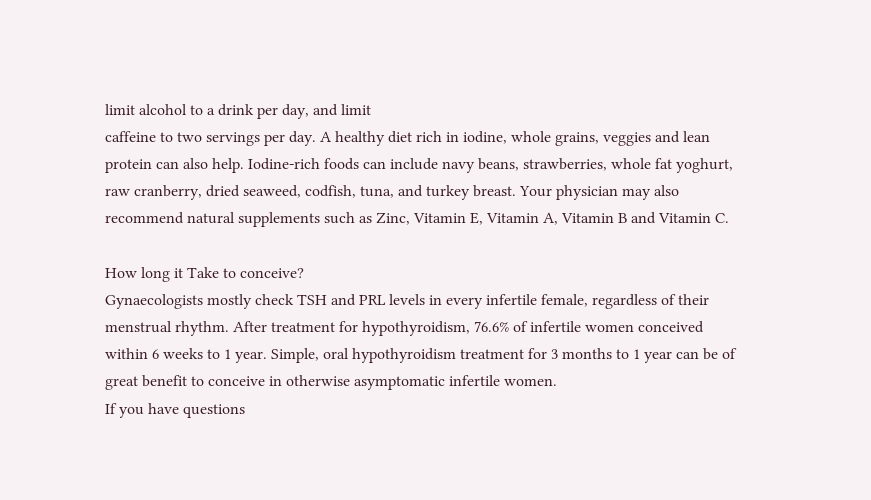limit alcohol to a drink per day, and limit
caffeine to two servings per day. A healthy diet rich in iodine, whole grains, veggies and lean
protein can also help. Iodine-rich foods can include navy beans, strawberries, whole fat yoghurt,
raw cranberry, dried seaweed, codfish, tuna, and turkey breast. Your physician may also
recommend natural supplements such as Zinc, Vitamin E, Vitamin A, Vitamin B and Vitamin C.

How long it Take to conceive?
Gynaecologists mostly check TSH and PRL levels in every infertile female, regardless of their
menstrual rhythm. After treatment for hypothyroidism, 76.6% of infertile women conceived
within 6 weeks to 1 year. Simple, oral hypothyroidism treatment for 3 months to 1 year can be of
great benefit to conceive in otherwise asymptomatic infertile women.
If you have questions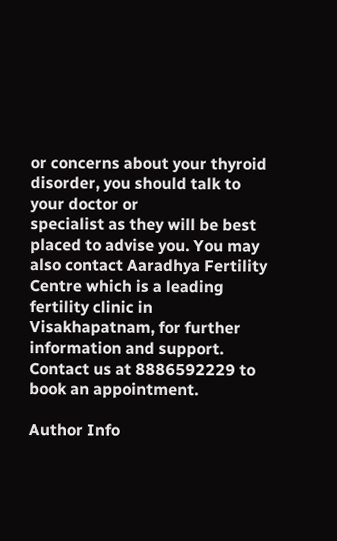or concerns about your thyroid disorder, you should talk to your doctor or
specialist as they will be best placed to advise you. You may also contact Aaradhya Fertility
Centre which is a leading fertility clinic in Visakhapatnam, for further information and support.
Contact us at 8886592229 to book an appointment.

Author Info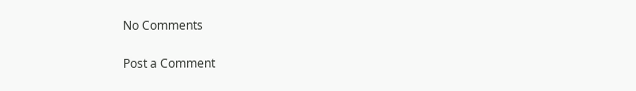No Comments

Post a Comment